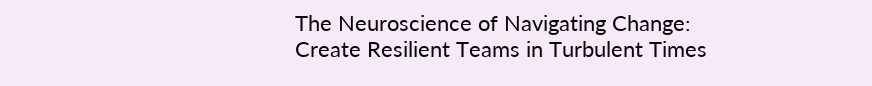The Neuroscience of Navigating Change: Create Resilient Teams in Turbulent Times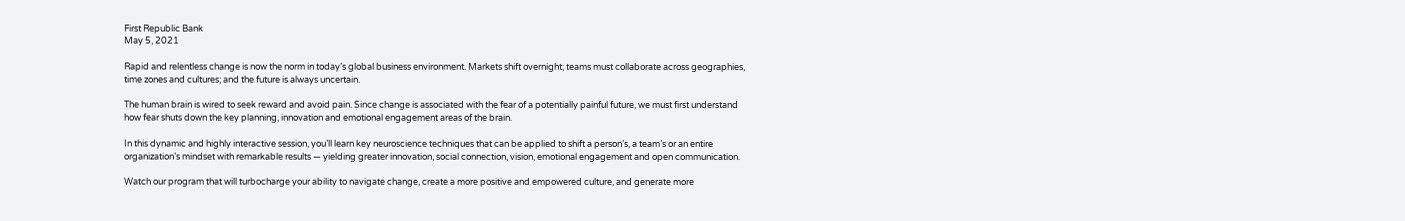First Republic Bank
May 5, 2021

Rapid and relentless change is now the norm in today’s global business environment. Markets shift overnight; teams must collaborate across geographies, time zones and cultures; and the future is always uncertain.

The human brain is wired to seek reward and avoid pain. Since change is associated with the fear of a potentially painful future, we must first understand how fear shuts down the key planning, innovation and emotional engagement areas of the brain.

In this dynamic and highly interactive session, you’ll learn key neuroscience techniques that can be applied to shift a person’s, a team’s or an entire organization’s mindset with remarkable results — yielding greater innovation, social connection, vision, emotional engagement and open communication.

Watch our program that will turbocharge your ability to navigate change, create a more positive and empowered culture, and generate more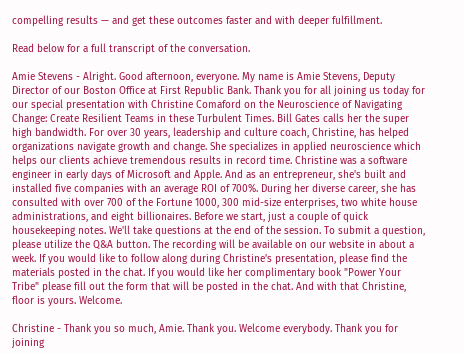compelling results — and get these outcomes faster and with deeper fulfillment.

Read below for a full transcript of the conversation.

Amie Stevens - Alright. Good afternoon, everyone. My name is Amie Stevens, Deputy Director of our Boston Office at First Republic Bank. Thank you for all joining us today for our special presentation with Christine Comaford on the Neuroscience of Navigating Change: Create Resilient Teams in these Turbulent Times. Bill Gates calls her the super high bandwidth. For over 30 years, leadership and culture coach, Christine, has helped organizations navigate growth and change. She specializes in applied neuroscience which helps our clients achieve tremendous results in record time. Christine was a software engineer in early days of Microsoft and Apple. And as an entrepreneur, she's built and installed five companies with an average ROI of 700%. During her diverse career, she has consulted with over 700 of the Fortune 1000, 300 mid-size enterprises, two white house administrations, and eight billionaires. Before we start, just a couple of quick housekeeping notes. We'll take questions at the end of the session. To submit a question, please utilize the Q&A button. The recording will be available on our website in about a week. If you would like to follow along during Christine's presentation, please find the materials posted in the chat. If you would like her complimentary book "Power Your Tribe" please fill out the form that will be posted in the chat. And with that Christine, floor is yours. Welcome.

Christine - Thank you so much, Amie. Thank you. Welcome everybody. Thank you for joining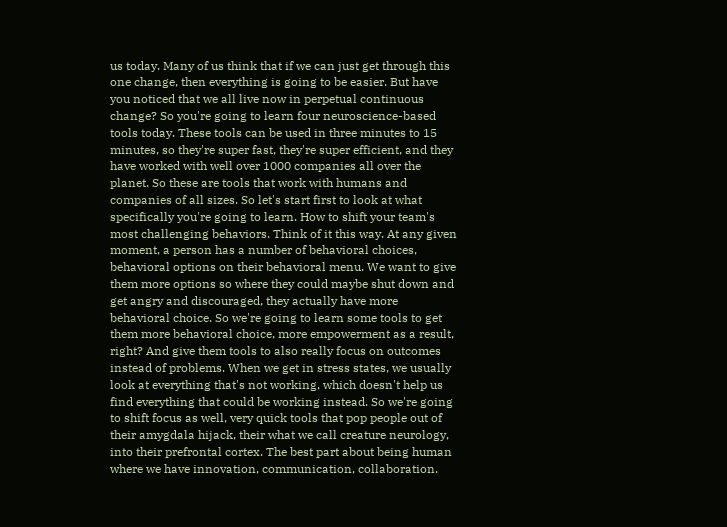us today. Many of us think that if we can just get through this one change, then everything is going to be easier. But have you noticed that we all live now in perpetual continuous change? So you're going to learn four neuroscience-based tools today. These tools can be used in three minutes to 15 minutes, so they're super fast, they're super efficient, and they have worked with well over 1000 companies all over the planet. So these are tools that work with humans and companies of all sizes. So let's start first to look at what specifically you're going to learn. How to shift your team's most challenging behaviors. Think of it this way. At any given moment, a person has a number of behavioral choices, behavioral options on their behavioral menu. We want to give them more options so where they could maybe shut down and get angry and discouraged, they actually have more behavioral choice. So we're going to learn some tools to get them more behavioral choice, more empowerment as a result, right? And give them tools to also really focus on outcomes instead of problems. When we get in stress states, we usually look at everything that's not working, which doesn't help us find everything that could be working instead. So we're going to shift focus as well, very quick tools that pop people out of their amygdala hijack, their what we call creature neurology, into their prefrontal cortex. The best part about being human where we have innovation, communication, collaboration.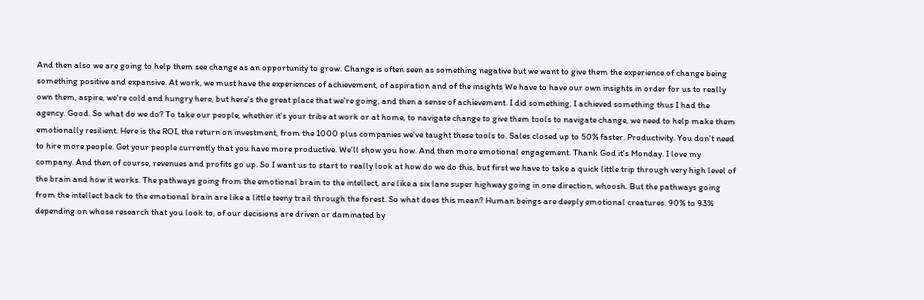And then also we are going to help them see change as an opportunity to grow. Change is often seen as something negative but we want to give them the experience of change being something positive and expansive. At work, we must have the experiences of achievement, of aspiration and of the insights We have to have our own insights in order for us to really own them, aspire, we're cold and hungry here, but here's the great place that we're going, and then a sense of achievement. I did something, I achieved something thus I had the agency. Good. So what do we do? To take our people, whether it's your tribe at work or at home, to navigate change to give them tools to navigate change, we need to help make them emotionally resilient. Here is the ROI, the return on investment, from the 1000 plus companies we've taught these tools to. Sales closed up to 50% faster. Productivity. You don't need to hire more people. Get your people currently that you have more productive. We'll show you how. And then more emotional engagement. Thank God it's Monday. I love my company. And then of course, revenues and profits go up. So I want us to start to really look at how do we do this, but first we have to take a quick little trip through very high level of the brain and how it works. The pathways going from the emotional brain to the intellect, are like a six lane super highway going in one direction, whoosh. But the pathways going from the intellect back to the emotional brain are like a little teeny trail through the forest. So what does this mean? Human beings are deeply emotional creatures. 90% to 93% depending on whose research that you look to, of our decisions are driven or dominated by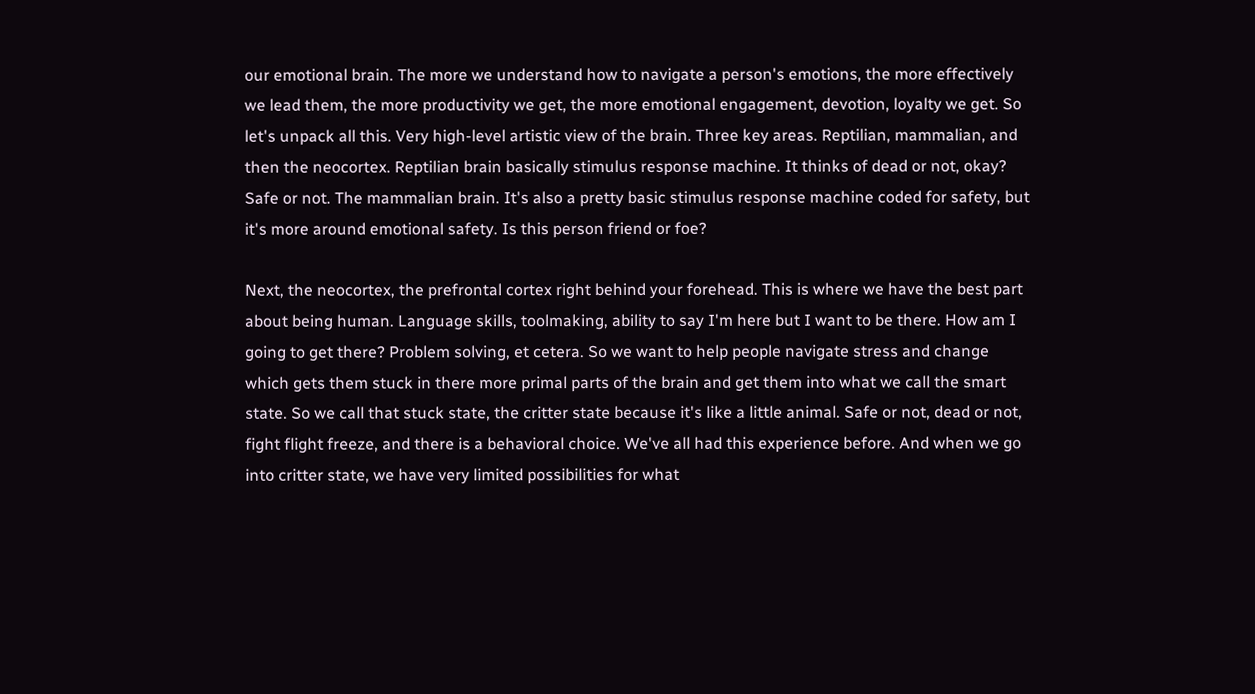our emotional brain. The more we understand how to navigate a person's emotions, the more effectively we lead them, the more productivity we get, the more emotional engagement, devotion, loyalty we get. So let's unpack all this. Very high-level artistic view of the brain. Three key areas. Reptilian, mammalian, and then the neocortex. Reptilian brain basically stimulus response machine. It thinks of dead or not, okay? Safe or not. The mammalian brain. It's also a pretty basic stimulus response machine coded for safety, but it's more around emotional safety. Is this person friend or foe?

Next, the neocortex, the prefrontal cortex right behind your forehead. This is where we have the best part about being human. Language skills, toolmaking, ability to say I'm here but I want to be there. How am I going to get there? Problem solving, et cetera. So we want to help people navigate stress and change which gets them stuck in there more primal parts of the brain and get them into what we call the smart state. So we call that stuck state, the critter state because it's like a little animal. Safe or not, dead or not, fight flight freeze, and there is a behavioral choice. We've all had this experience before. And when we go into critter state, we have very limited possibilities for what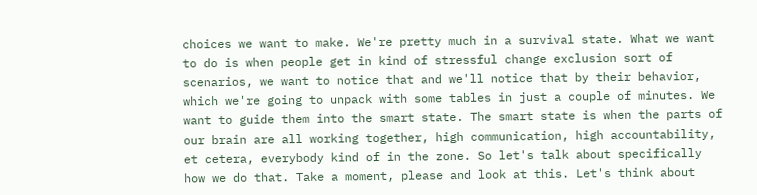choices we want to make. We're pretty much in a survival state. What we want to do is when people get in kind of stressful change exclusion sort of scenarios, we want to notice that and we'll notice that by their behavior, which we're going to unpack with some tables in just a couple of minutes. We want to guide them into the smart state. The smart state is when the parts of our brain are all working together, high communication, high accountability, et cetera, everybody kind of in the zone. So let's talk about specifically how we do that. Take a moment, please and look at this. Let's think about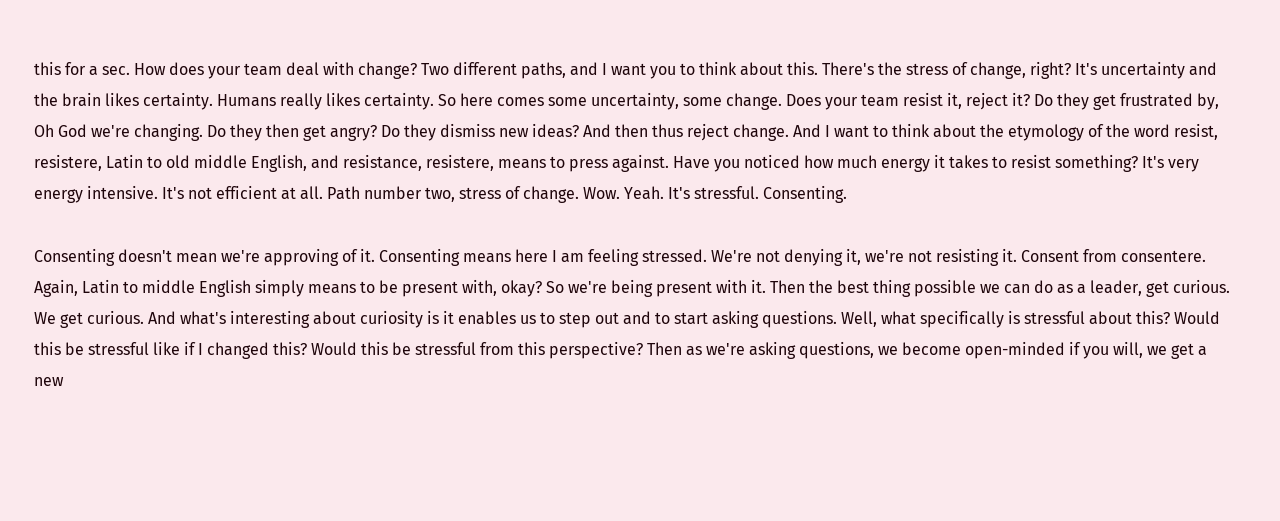this for a sec. How does your team deal with change? Two different paths, and I want you to think about this. There's the stress of change, right? It's uncertainty and the brain likes certainty. Humans really likes certainty. So here comes some uncertainty, some change. Does your team resist it, reject it? Do they get frustrated by, Oh God we're changing. Do they then get angry? Do they dismiss new ideas? And then thus reject change. And I want to think about the etymology of the word resist, resistere, Latin to old middle English, and resistance, resistere, means to press against. Have you noticed how much energy it takes to resist something? It's very energy intensive. It's not efficient at all. Path number two, stress of change. Wow. Yeah. It's stressful. Consenting.

Consenting doesn't mean we're approving of it. Consenting means here I am feeling stressed. We're not denying it, we're not resisting it. Consent from consentere. Again, Latin to middle English simply means to be present with, okay? So we're being present with it. Then the best thing possible we can do as a leader, get curious. We get curious. And what's interesting about curiosity is it enables us to step out and to start asking questions. Well, what specifically is stressful about this? Would this be stressful like if I changed this? Would this be stressful from this perspective? Then as we're asking questions, we become open-minded if you will, we get a new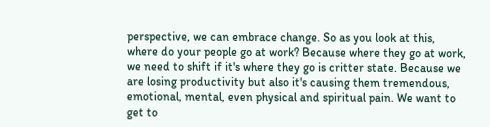perspective, we can embrace change. So as you look at this, where do your people go at work? Because where they go at work, we need to shift if it's where they go is critter state. Because we are losing productivity but also it's causing them tremendous, emotional, mental, even physical and spiritual pain. We want to get to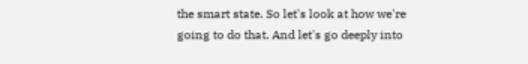the smart state. So let's look at how we're going to do that. And let's go deeply into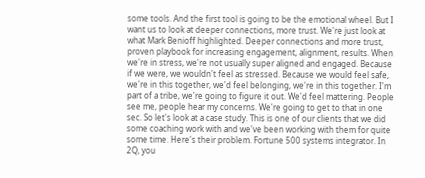some tools. And the first tool is going to be the emotional wheel. But I want us to look at deeper connections, more trust. We're just look at what Mark Benioff highlighted. Deeper connections and more trust, proven playbook for increasing engagement, alignment, results. When we're in stress, we're not usually super aligned and engaged. Because if we were, we wouldn't feel as stressed. Because we would feel safe, we're in this together, we'd feel belonging, we're in this together. I'm part of a tribe, we're going to figure it out. We'd feel mattering. People see me, people hear my concerns. We're going to get to that in one sec. So let's look at a case study. This is one of our clients that we did some coaching work with and we've been working with them for quite some time. Here's their problem. Fortune 500 systems integrator. In 2Q, you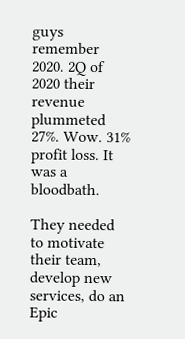guys remember 2020. 2Q of 2020 their revenue plummeted 27%. Wow. 31% profit loss. It was a bloodbath.

They needed to motivate their team, develop new services, do an Epic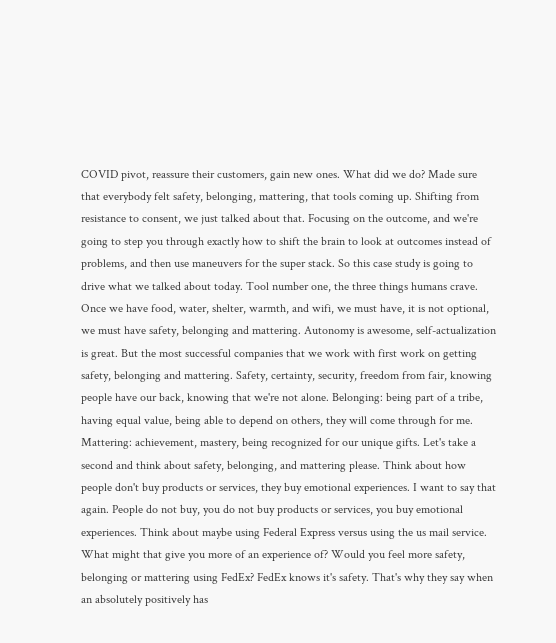COVID pivot, reassure their customers, gain new ones. What did we do? Made sure that everybody felt safety, belonging, mattering, that tools coming up. Shifting from resistance to consent, we just talked about that. Focusing on the outcome, and we're going to step you through exactly how to shift the brain to look at outcomes instead of problems, and then use maneuvers for the super stack. So this case study is going to drive what we talked about today. Tool number one, the three things humans crave. Once we have food, water, shelter, warmth, and wifi, we must have, it is not optional, we must have safety, belonging and mattering. Autonomy is awesome, self-actualization is great. But the most successful companies that we work with first work on getting safety, belonging and mattering. Safety, certainty, security, freedom from fair, knowing people have our back, knowing that we're not alone. Belonging: being part of a tribe, having equal value, being able to depend on others, they will come through for me. Mattering: achievement, mastery, being recognized for our unique gifts. Let's take a second and think about safety, belonging, and mattering please. Think about how people don't buy products or services, they buy emotional experiences. I want to say that again. People do not buy, you do not buy products or services, you buy emotional experiences. Think about maybe using Federal Express versus using the us mail service. What might that give you more of an experience of? Would you feel more safety, belonging or mattering using FedEx? FedEx knows it's safety. That's why they say when an absolutely positively has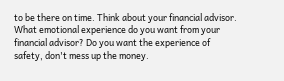to be there on time. Think about your financial advisor. What emotional experience do you want from your financial advisor? Do you want the experience of safety, don't mess up the money.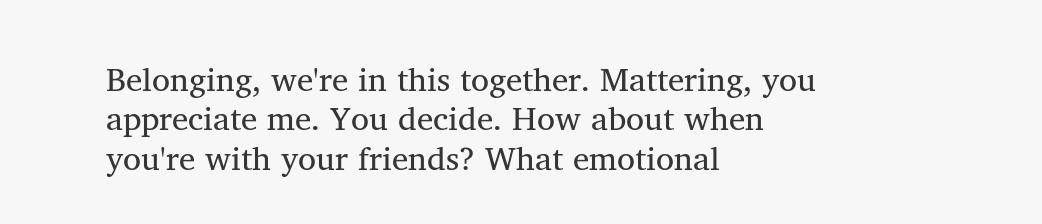Belonging, we're in this together. Mattering, you appreciate me. You decide. How about when you're with your friends? What emotional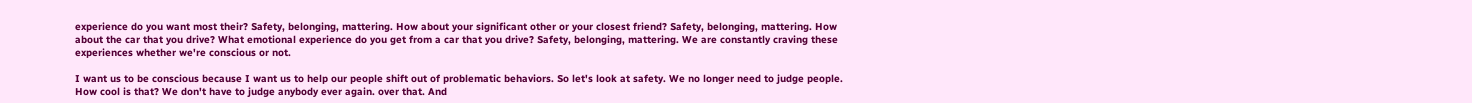experience do you want most their? Safety, belonging, mattering. How about your significant other or your closest friend? Safety, belonging, mattering. How about the car that you drive? What emotional experience do you get from a car that you drive? Safety, belonging, mattering. We are constantly craving these experiences whether we're conscious or not.

I want us to be conscious because I want us to help our people shift out of problematic behaviors. So let's look at safety. We no longer need to judge people. How cool is that? We don't have to judge anybody ever again. over that. And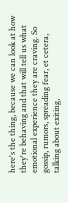here's the thing, because we can look at how they're behaving and that will tell us what emotional experience they are craving. So gossip, rumors, spreading fear, et cetera, talking about exiting,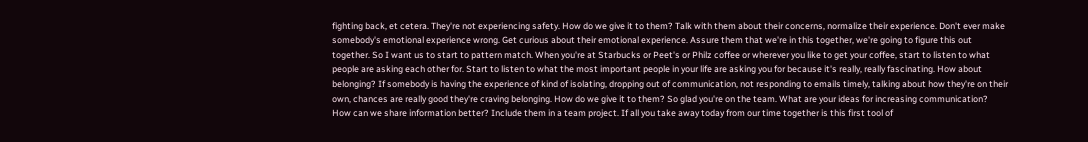fighting back, et cetera. They're not experiencing safety. How do we give it to them? Talk with them about their concerns, normalize their experience. Don't ever make somebody's emotional experience wrong. Get curious about their emotional experience. Assure them that we're in this together, we're going to figure this out together. So I want us to start to pattern match. When you're at Starbucks or Peet's or Philz coffee or wherever you like to get your coffee, start to listen to what people are asking each other for. Start to listen to what the most important people in your life are asking you for because it's really, really fascinating. How about belonging? If somebody is having the experience of kind of isolating, dropping out of communication, not responding to emails timely, talking about how they're on their own, chances are really good they're craving belonging. How do we give it to them? So glad you're on the team. What are your ideas for increasing communication? How can we share information better? Include them in a team project. If all you take away today from our time together is this first tool of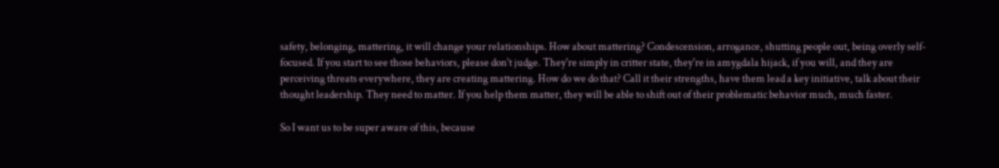safety, belonging, mattering, it will change your relationships. How about mattering? Condescension, arrogance, shutting people out, being overly self-focused. If you start to see those behaviors, please don't judge. They're simply in critter state, they're in amygdala hijack, if you will, and they are perceiving threats everywhere, they are creating mattering. How do we do that? Call it their strengths, have them lead a key initiative, talk about their thought leadership. They need to matter. If you help them matter, they will be able to shift out of their problematic behavior much, much faster.

So I want us to be super aware of this, because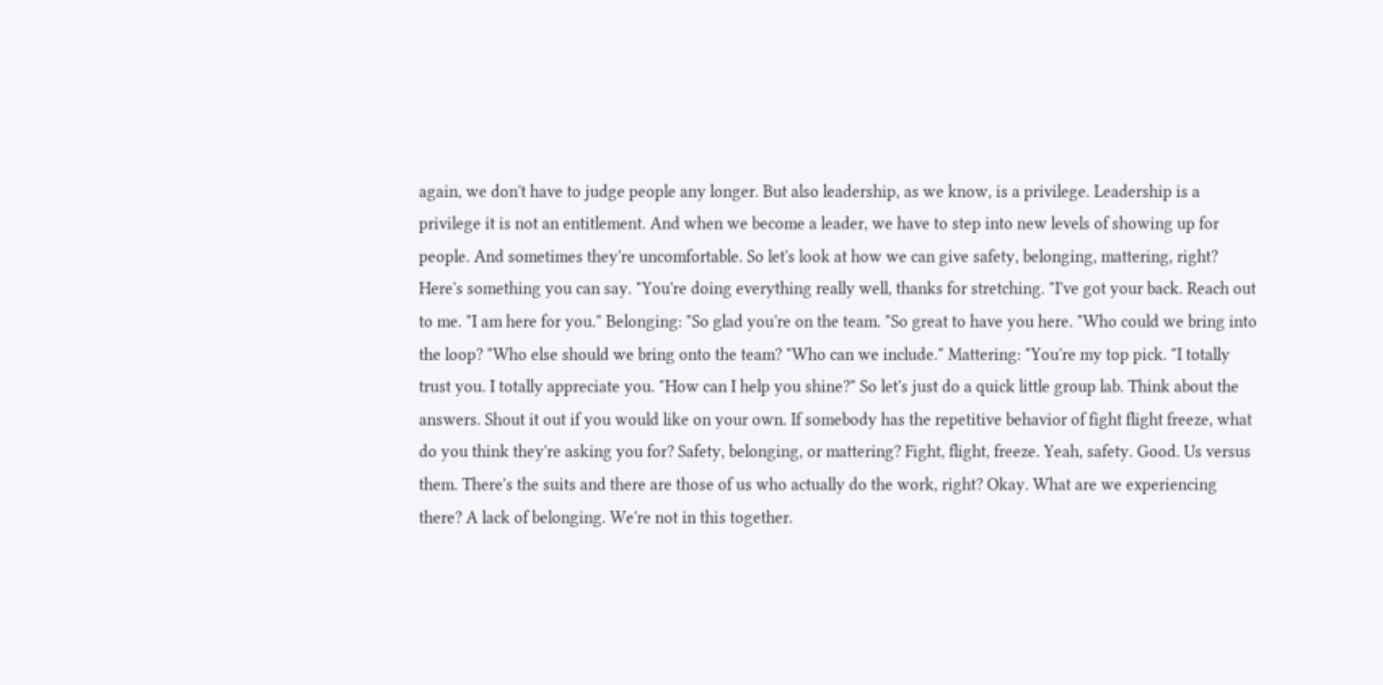again, we don't have to judge people any longer. But also leadership, as we know, is a privilege. Leadership is a privilege it is not an entitlement. And when we become a leader, we have to step into new levels of showing up for people. And sometimes they're uncomfortable. So let's look at how we can give safety, belonging, mattering, right? Here's something you can say. "You're doing everything really well, thanks for stretching. "I've got your back. Reach out to me. "I am here for you." Belonging: "So glad you're on the team. "So great to have you here. "Who could we bring into the loop? "Who else should we bring onto the team? "Who can we include." Mattering: "You're my top pick. "I totally trust you. I totally appreciate you. "How can I help you shine?" So let's just do a quick little group lab. Think about the answers. Shout it out if you would like on your own. If somebody has the repetitive behavior of fight flight freeze, what do you think they're asking you for? Safety, belonging, or mattering? Fight, flight, freeze. Yeah, safety. Good. Us versus them. There's the suits and there are those of us who actually do the work, right? Okay. What are we experiencing there? A lack of belonging. We're not in this together.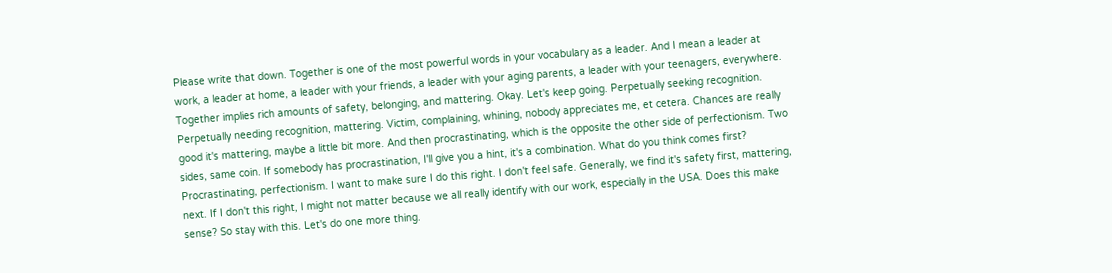Please write that down. Together is one of the most powerful words in your vocabulary as a leader. And I mean a leader at work, a leader at home, a leader with your friends, a leader with your aging parents, a leader with your teenagers, everywhere. Together implies rich amounts of safety, belonging, and mattering. Okay. Let's keep going. Perpetually seeking recognition. Perpetually needing recognition, mattering. Victim, complaining, whining, nobody appreciates me, et cetera. Chances are really good it's mattering, maybe a little bit more. And then procrastinating, which is the opposite the other side of perfectionism. Two sides, same coin. If somebody has procrastination, I'll give you a hint, it's a combination. What do you think comes first? Procrastinating, perfectionism. I want to make sure I do this right. I don't feel safe. Generally, we find it's safety first, mattering, next. If I don't this right, I might not matter because we all really identify with our work, especially in the USA. Does this make sense? So stay with this. Let's do one more thing.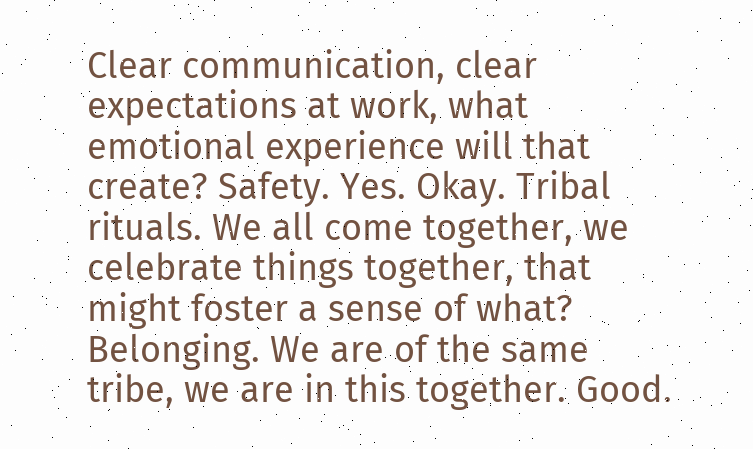Clear communication, clear expectations at work, what emotional experience will that create? Safety. Yes. Okay. Tribal rituals. We all come together, we celebrate things together, that might foster a sense of what? Belonging. We are of the same tribe, we are in this together. Good.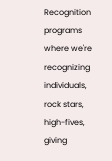Recognition programs where we're recognizing individuals, rock stars, high-fives, giving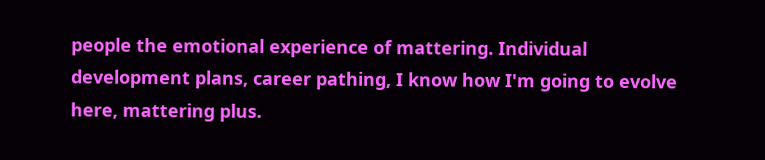people the emotional experience of mattering. Individual development plans, career pathing, I know how I'm going to evolve here, mattering plus.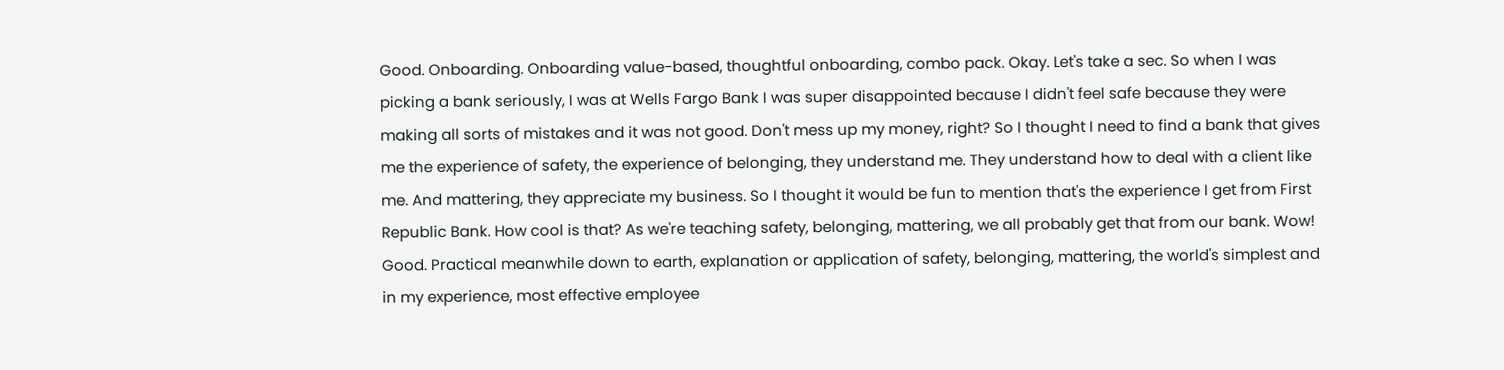Good. Onboarding. Onboarding value-based, thoughtful onboarding, combo pack. Okay. Let's take a sec. So when I was picking a bank seriously, I was at Wells Fargo Bank I was super disappointed because I didn't feel safe because they were making all sorts of mistakes and it was not good. Don't mess up my money, right? So I thought I need to find a bank that gives me the experience of safety, the experience of belonging, they understand me. They understand how to deal with a client like me. And mattering, they appreciate my business. So I thought it would be fun to mention that's the experience I get from First Republic Bank. How cool is that? As we're teaching safety, belonging, mattering, we all probably get that from our bank. Wow! Good. Practical meanwhile down to earth, explanation or application of safety, belonging, mattering, the world's simplest and in my experience, most effective employee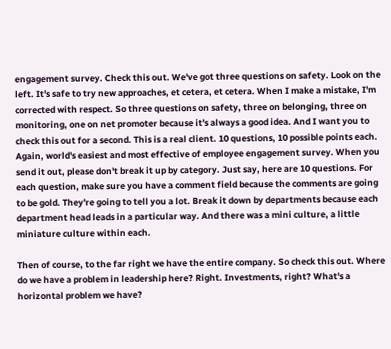engagement survey. Check this out. We've got three questions on safety. Look on the left. It's safe to try new approaches, et cetera, et cetera. When I make a mistake, I'm corrected with respect. So three questions on safety, three on belonging, three on monitoring, one on net promoter because it's always a good idea. And I want you to check this out for a second. This is a real client. 10 questions, 10 possible points each. Again, world's easiest and most effective of employee engagement survey. When you send it out, please don't break it up by category. Just say, here are 10 questions. For each question, make sure you have a comment field because the comments are going to be gold. They're going to tell you a lot. Break it down by departments because each department head leads in a particular way. And there was a mini culture, a little miniature culture within each.

Then of course, to the far right we have the entire company. So check this out. Where do we have a problem in leadership here? Right. Investments, right? What's a horizontal problem we have?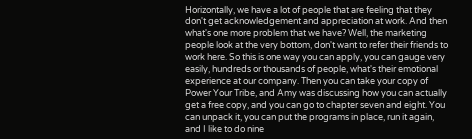Horizontally, we have a lot of people that are feeling that they don't get acknowledgement and appreciation at work. And then what's one more problem that we have? Well, the marketing people look at the very bottom, don't want to refer their friends to work here. So this is one way you can apply, you can gauge very easily, hundreds or thousands of people, what's their emotional experience at our company. Then you can take your copy of Power Your Tribe, and Amy was discussing how you can actually get a free copy, and you can go to chapter seven and eight. You can unpack it, you can put the programs in place, run it again, and I like to do nine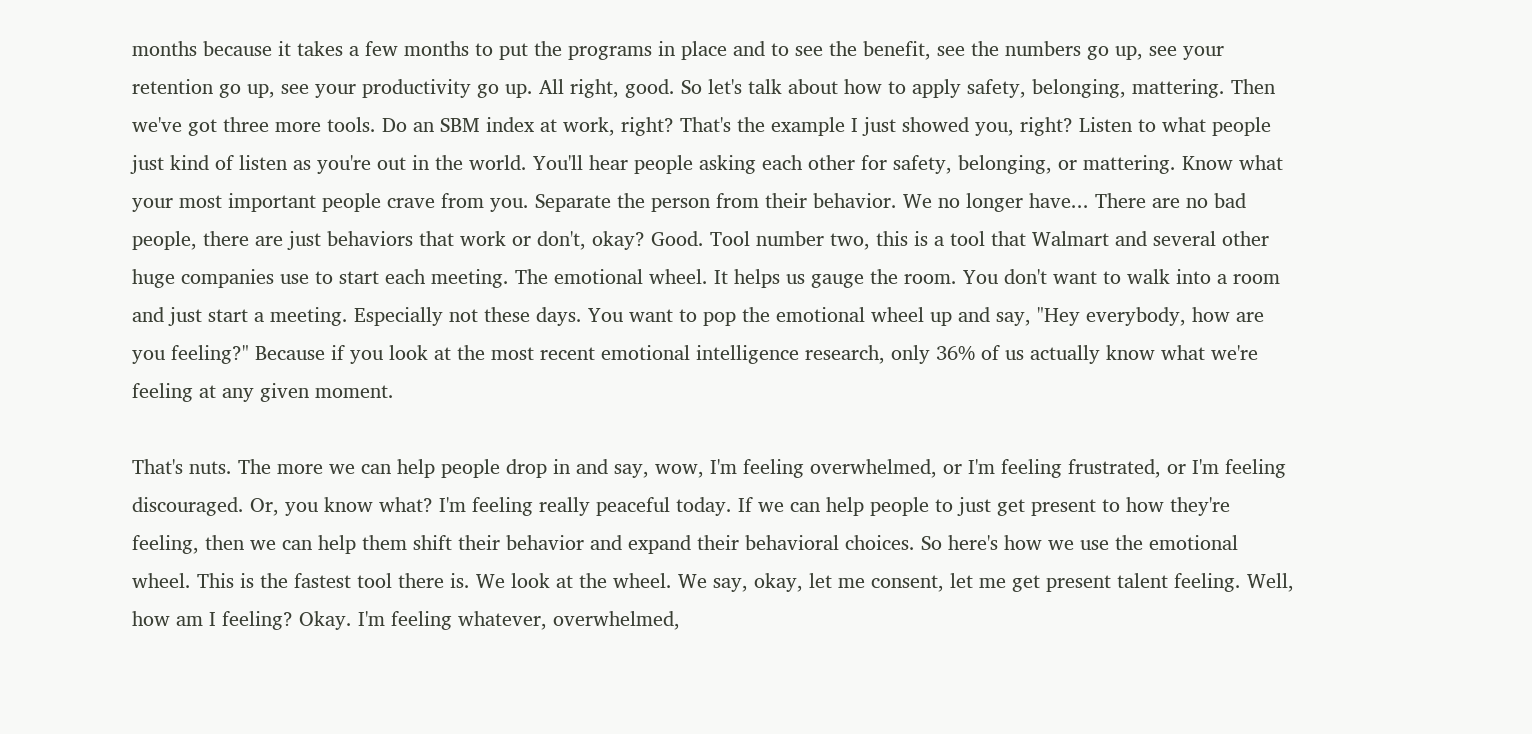months because it takes a few months to put the programs in place and to see the benefit, see the numbers go up, see your retention go up, see your productivity go up. All right, good. So let's talk about how to apply safety, belonging, mattering. Then we've got three more tools. Do an SBM index at work, right? That's the example I just showed you, right? Listen to what people just kind of listen as you're out in the world. You'll hear people asking each other for safety, belonging, or mattering. Know what your most important people crave from you. Separate the person from their behavior. We no longer have... There are no bad people, there are just behaviors that work or don't, okay? Good. Tool number two, this is a tool that Walmart and several other huge companies use to start each meeting. The emotional wheel. It helps us gauge the room. You don't want to walk into a room and just start a meeting. Especially not these days. You want to pop the emotional wheel up and say, "Hey everybody, how are you feeling?" Because if you look at the most recent emotional intelligence research, only 36% of us actually know what we're feeling at any given moment.

That's nuts. The more we can help people drop in and say, wow, I'm feeling overwhelmed, or I'm feeling frustrated, or I'm feeling discouraged. Or, you know what? I'm feeling really peaceful today. If we can help people to just get present to how they're feeling, then we can help them shift their behavior and expand their behavioral choices. So here's how we use the emotional wheel. This is the fastest tool there is. We look at the wheel. We say, okay, let me consent, let me get present talent feeling. Well, how am I feeling? Okay. I'm feeling whatever, overwhelmed,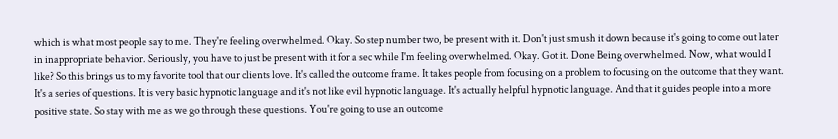which is what most people say to me. They're feeling overwhelmed. Okay. So step number two, be present with it. Don't just smush it down because it's going to come out later in inappropriate behavior. Seriously, you have to just be present with it for a sec while I'm feeling overwhelmed. Okay. Got it. Done Being overwhelmed. Now, what would I like? So this brings us to my favorite tool that our clients love. It's called the outcome frame. It takes people from focusing on a problem to focusing on the outcome that they want. It's a series of questions. It is very basic hypnotic language and it's not like evil hypnotic language. It's actually helpful hypnotic language. And that it guides people into a more positive state. So stay with me as we go through these questions. You're going to use an outcome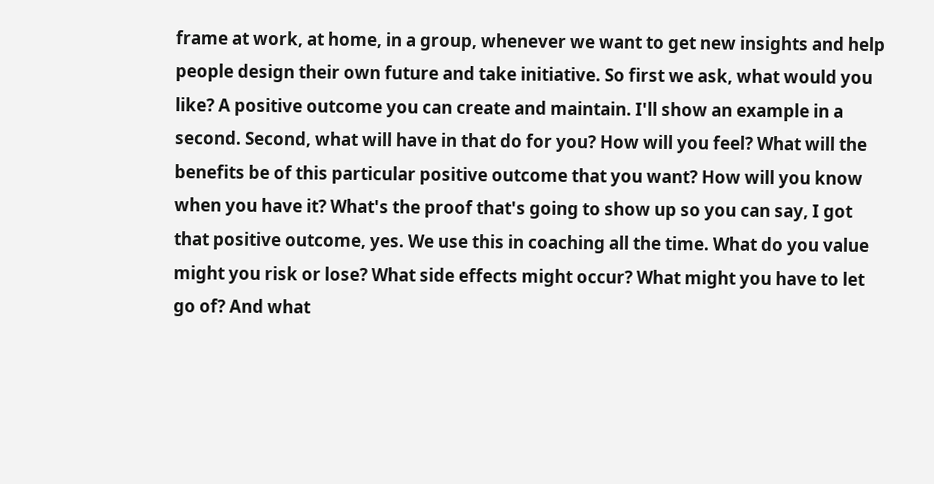frame at work, at home, in a group, whenever we want to get new insights and help people design their own future and take initiative. So first we ask, what would you like? A positive outcome you can create and maintain. I'll show an example in a second. Second, what will have in that do for you? How will you feel? What will the benefits be of this particular positive outcome that you want? How will you know when you have it? What's the proof that's going to show up so you can say, I got that positive outcome, yes. We use this in coaching all the time. What do you value might you risk or lose? What side effects might occur? What might you have to let go of? And what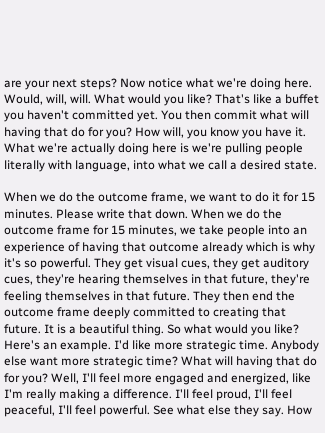are your next steps? Now notice what we're doing here. Would, will, will. What would you like? That's like a buffet you haven't committed yet. You then commit what will having that do for you? How will, you know you have it. What we're actually doing here is we're pulling people literally with language, into what we call a desired state.

When we do the outcome frame, we want to do it for 15 minutes. Please write that down. When we do the outcome frame for 15 minutes, we take people into an experience of having that outcome already which is why it's so powerful. They get visual cues, they get auditory cues, they're hearing themselves in that future, they're feeling themselves in that future. They then end the outcome frame deeply committed to creating that future. It is a beautiful thing. So what would you like? Here's an example. I'd like more strategic time. Anybody else want more strategic time? What will having that do for you? Well, I'll feel more engaged and energized, like I'm really making a difference. I'll feel proud, I'll feel peaceful, I'll feel powerful. See what else they say. How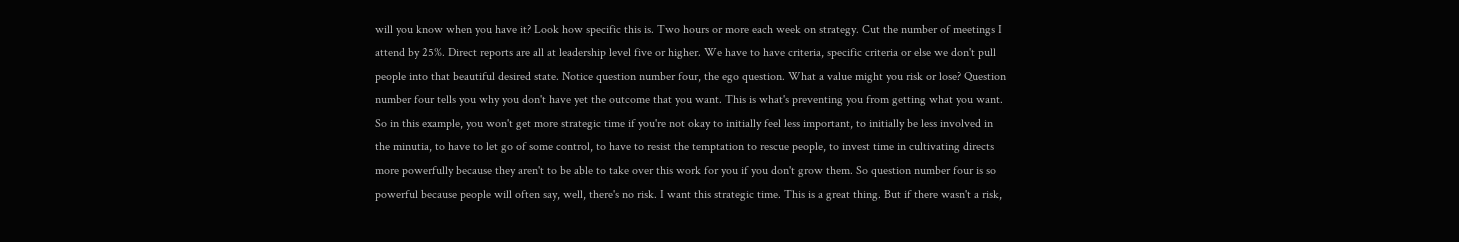will you know when you have it? Look how specific this is. Two hours or more each week on strategy. Cut the number of meetings I attend by 25%. Direct reports are all at leadership level five or higher. We have to have criteria, specific criteria or else we don't pull people into that beautiful desired state. Notice question number four, the ego question. What a value might you risk or lose? Question number four tells you why you don't have yet the outcome that you want. This is what's preventing you from getting what you want. So in this example, you won't get more strategic time if you're not okay to initially feel less important, to initially be less involved in the minutia, to have to let go of some control, to have to resist the temptation to rescue people, to invest time in cultivating directs more powerfully because they aren't to be able to take over this work for you if you don't grow them. So question number four is so powerful because people will often say, well, there's no risk. I want this strategic time. This is a great thing. But if there wasn't a risk,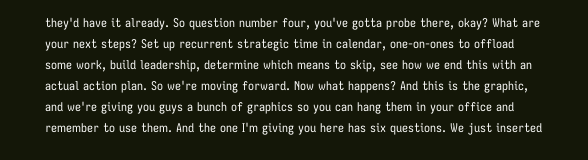they'd have it already. So question number four, you've gotta probe there, okay? What are your next steps? Set up recurrent strategic time in calendar, one-on-ones to offload some work, build leadership, determine which means to skip, see how we end this with an actual action plan. So we're moving forward. Now what happens? And this is the graphic, and we're giving you guys a bunch of graphics so you can hang them in your office and remember to use them. And the one I'm giving you here has six questions. We just inserted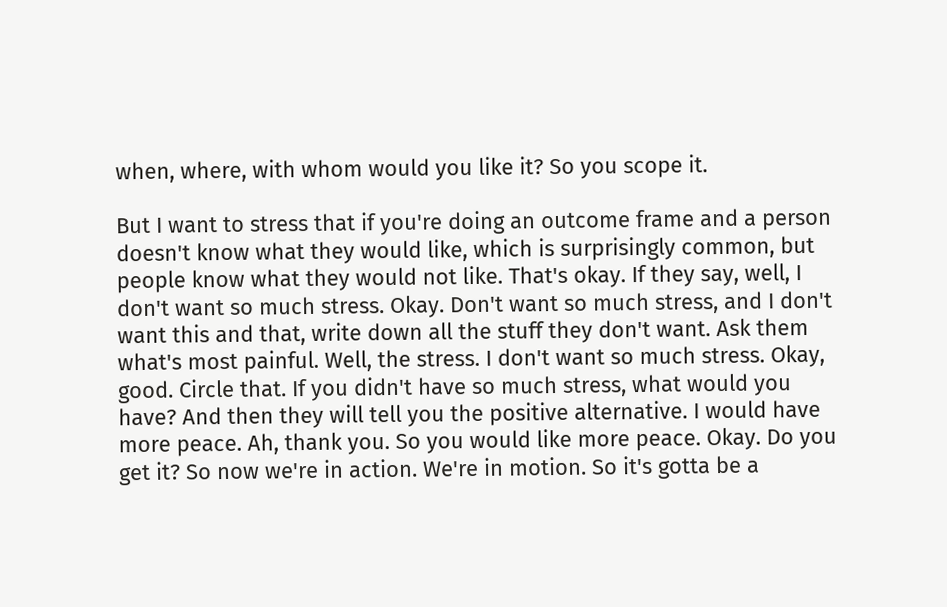when, where, with whom would you like it? So you scope it.

But I want to stress that if you're doing an outcome frame and a person doesn't know what they would like, which is surprisingly common, but people know what they would not like. That's okay. If they say, well, I don't want so much stress. Okay. Don't want so much stress, and I don't want this and that, write down all the stuff they don't want. Ask them what's most painful. Well, the stress. I don't want so much stress. Okay, good. Circle that. If you didn't have so much stress, what would you have? And then they will tell you the positive alternative. I would have more peace. Ah, thank you. So you would like more peace. Okay. Do you get it? So now we're in action. We're in motion. So it's gotta be a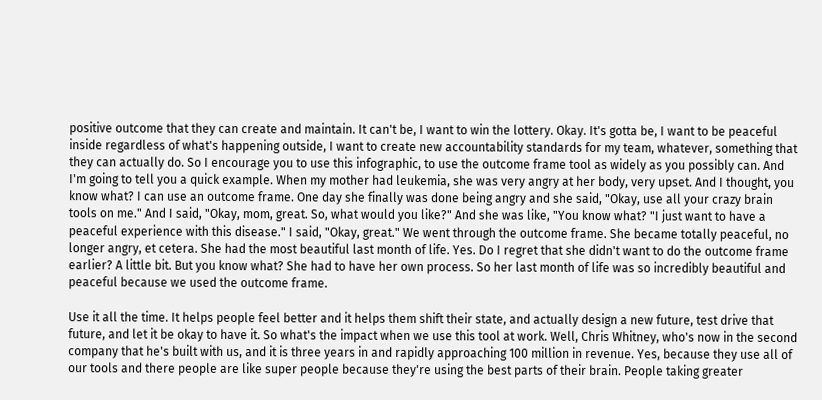positive outcome that they can create and maintain. It can't be, I want to win the lottery. Okay. It's gotta be, I want to be peaceful inside regardless of what's happening outside, I want to create new accountability standards for my team, whatever, something that they can actually do. So I encourage you to use this infographic, to use the outcome frame tool as widely as you possibly can. And I'm going to tell you a quick example. When my mother had leukemia, she was very angry at her body, very upset. And I thought, you know what? I can use an outcome frame. One day she finally was done being angry and she said, "Okay, use all your crazy brain tools on me." And I said, "Okay, mom, great. So, what would you like?" And she was like, "You know what? "I just want to have a peaceful experience with this disease." I said, "Okay, great." We went through the outcome frame. She became totally peaceful, no longer angry, et cetera. She had the most beautiful last month of life. Yes. Do I regret that she didn't want to do the outcome frame earlier? A little bit. But you know what? She had to have her own process. So her last month of life was so incredibly beautiful and peaceful because we used the outcome frame.

Use it all the time. It helps people feel better and it helps them shift their state, and actually design a new future, test drive that future, and let it be okay to have it. So what's the impact when we use this tool at work. Well, Chris Whitney, who's now in the second company that he's built with us, and it is three years in and rapidly approaching 100 million in revenue. Yes, because they use all of our tools and there people are like super people because they're using the best parts of their brain. People taking greater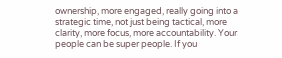ownership, more engaged, really going into a strategic time, not just being tactical, more clarity, more focus, more accountability. Your people can be super people. If you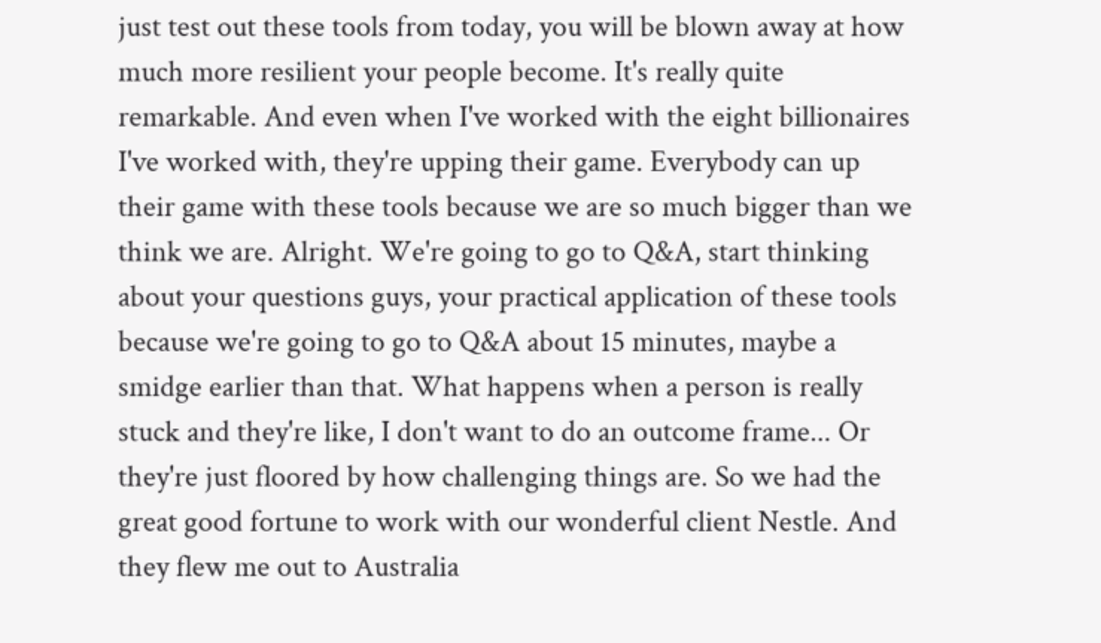just test out these tools from today, you will be blown away at how much more resilient your people become. It's really quite remarkable. And even when I've worked with the eight billionaires I've worked with, they're upping their game. Everybody can up their game with these tools because we are so much bigger than we think we are. Alright. We're going to go to Q&A, start thinking about your questions guys, your practical application of these tools because we're going to go to Q&A about 15 minutes, maybe a smidge earlier than that. What happens when a person is really stuck and they're like, I don't want to do an outcome frame... Or they're just floored by how challenging things are. So we had the great good fortune to work with our wonderful client Nestle. And they flew me out to Australia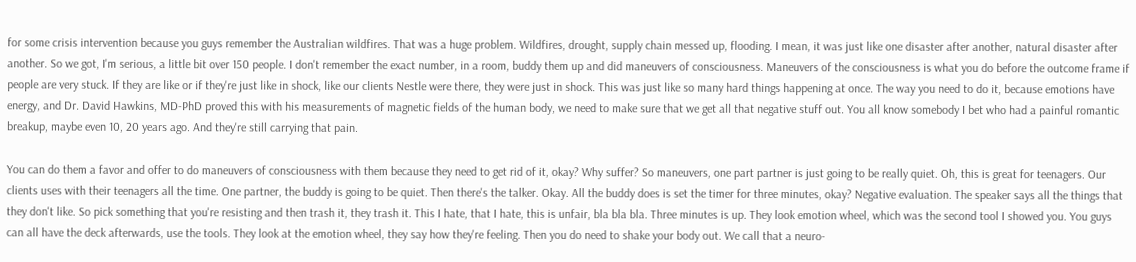for some crisis intervention because you guys remember the Australian wildfires. That was a huge problem. Wildfires, drought, supply chain messed up, flooding. I mean, it was just like one disaster after another, natural disaster after another. So we got, I'm serious, a little bit over 150 people. I don't remember the exact number, in a room, buddy them up and did maneuvers of consciousness. Maneuvers of the consciousness is what you do before the outcome frame if people are very stuck. If they are like or if they're just like in shock, like our clients Nestle were there, they were just in shock. This was just like so many hard things happening at once. The way you need to do it, because emotions have energy, and Dr. David Hawkins, MD-PhD proved this with his measurements of magnetic fields of the human body, we need to make sure that we get all that negative stuff out. You all know somebody I bet who had a painful romantic breakup, maybe even 10, 20 years ago. And they're still carrying that pain.

You can do them a favor and offer to do maneuvers of consciousness with them because they need to get rid of it, okay? Why suffer? So maneuvers, one part partner is just going to be really quiet. Oh, this is great for teenagers. Our clients uses with their teenagers all the time. One partner, the buddy is going to be quiet. Then there's the talker. Okay. All the buddy does is set the timer for three minutes, okay? Negative evaluation. The speaker says all the things that they don't like. So pick something that you're resisting and then trash it, they trash it. This I hate, that I hate, this is unfair, bla bla bla. Three minutes is up. They look emotion wheel, which was the second tool I showed you. You guys can all have the deck afterwards, use the tools. They look at the emotion wheel, they say how they're feeling. Then you do need to shake your body out. We call that a neuro-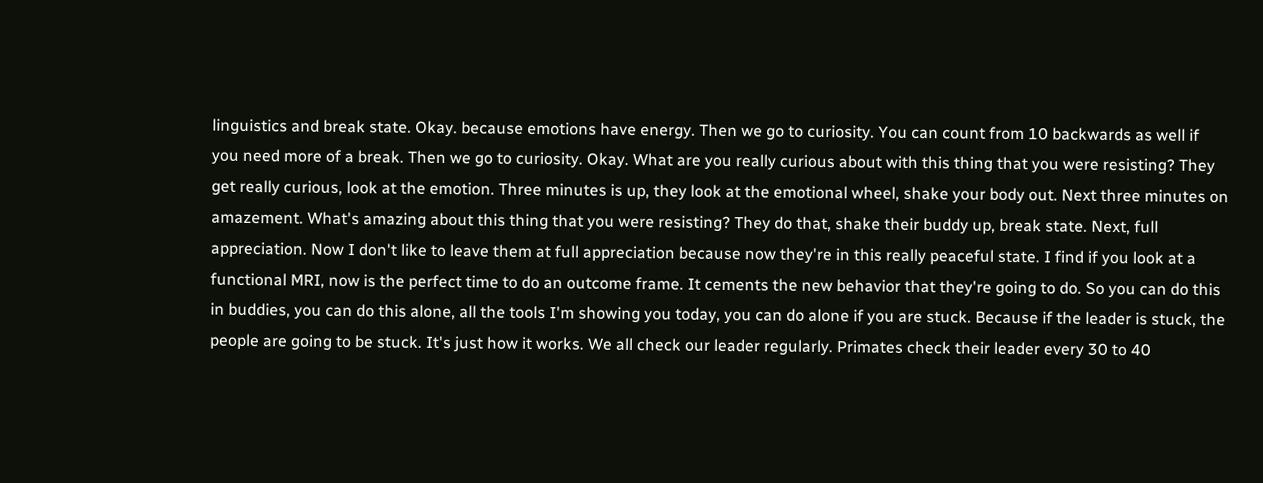linguistics and break state. Okay. because emotions have energy. Then we go to curiosity. You can count from 10 backwards as well if you need more of a break. Then we go to curiosity. Okay. What are you really curious about with this thing that you were resisting? They get really curious, look at the emotion. Three minutes is up, they look at the emotional wheel, shake your body out. Next three minutes on amazement. What's amazing about this thing that you were resisting? They do that, shake their buddy up, break state. Next, full appreciation. Now I don't like to leave them at full appreciation because now they're in this really peaceful state. I find if you look at a functional MRI, now is the perfect time to do an outcome frame. It cements the new behavior that they're going to do. So you can do this in buddies, you can do this alone, all the tools I'm showing you today, you can do alone if you are stuck. Because if the leader is stuck, the people are going to be stuck. It's just how it works. We all check our leader regularly. Primates check their leader every 30 to 40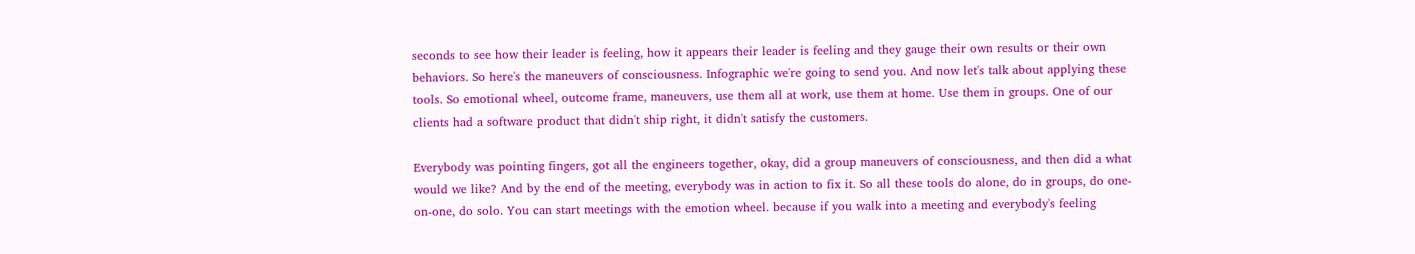seconds to see how their leader is feeling, how it appears their leader is feeling and they gauge their own results or their own behaviors. So here's the maneuvers of consciousness. Infographic we're going to send you. And now let's talk about applying these tools. So emotional wheel, outcome frame, maneuvers, use them all at work, use them at home. Use them in groups. One of our clients had a software product that didn't ship right, it didn't satisfy the customers.

Everybody was pointing fingers, got all the engineers together, okay, did a group maneuvers of consciousness, and then did a what would we like? And by the end of the meeting, everybody was in action to fix it. So all these tools do alone, do in groups, do one-on-one, do solo. You can start meetings with the emotion wheel. because if you walk into a meeting and everybody's feeling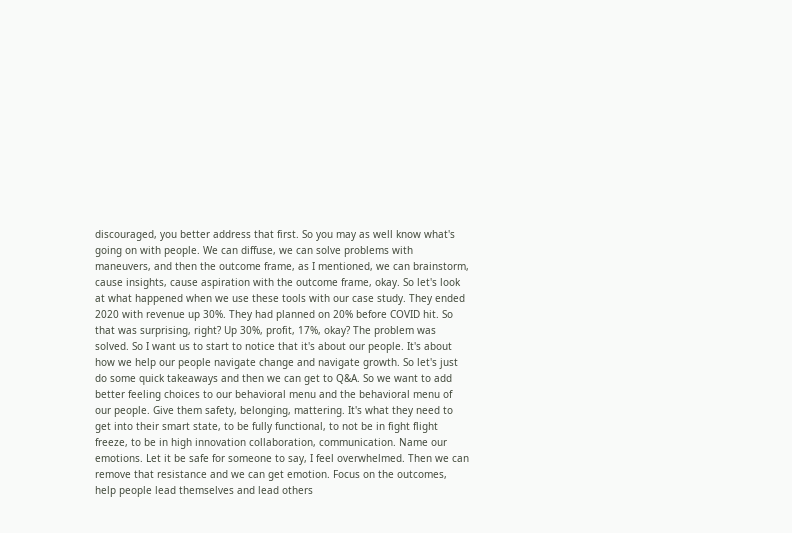discouraged, you better address that first. So you may as well know what's going on with people. We can diffuse, we can solve problems with maneuvers, and then the outcome frame, as I mentioned, we can brainstorm, cause insights, cause aspiration with the outcome frame, okay. So let's look at what happened when we use these tools with our case study. They ended 2020 with revenue up 30%. They had planned on 20% before COVID hit. So that was surprising, right? Up 30%, profit, 17%, okay? The problem was solved. So I want us to start to notice that it's about our people. It's about how we help our people navigate change and navigate growth. So let's just do some quick takeaways and then we can get to Q&A. So we want to add better feeling choices to our behavioral menu and the behavioral menu of our people. Give them safety, belonging, mattering. It's what they need to get into their smart state, to be fully functional, to not be in fight flight freeze, to be in high innovation collaboration, communication. Name our emotions. Let it be safe for someone to say, I feel overwhelmed. Then we can remove that resistance and we can get emotion. Focus on the outcomes, help people lead themselves and lead others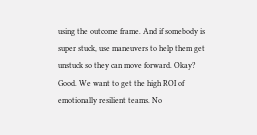using the outcome frame. And if somebody is super stuck, use maneuvers to help them get unstuck so they can move forward. Okay? Good. We want to get the high ROI of emotionally resilient teams. No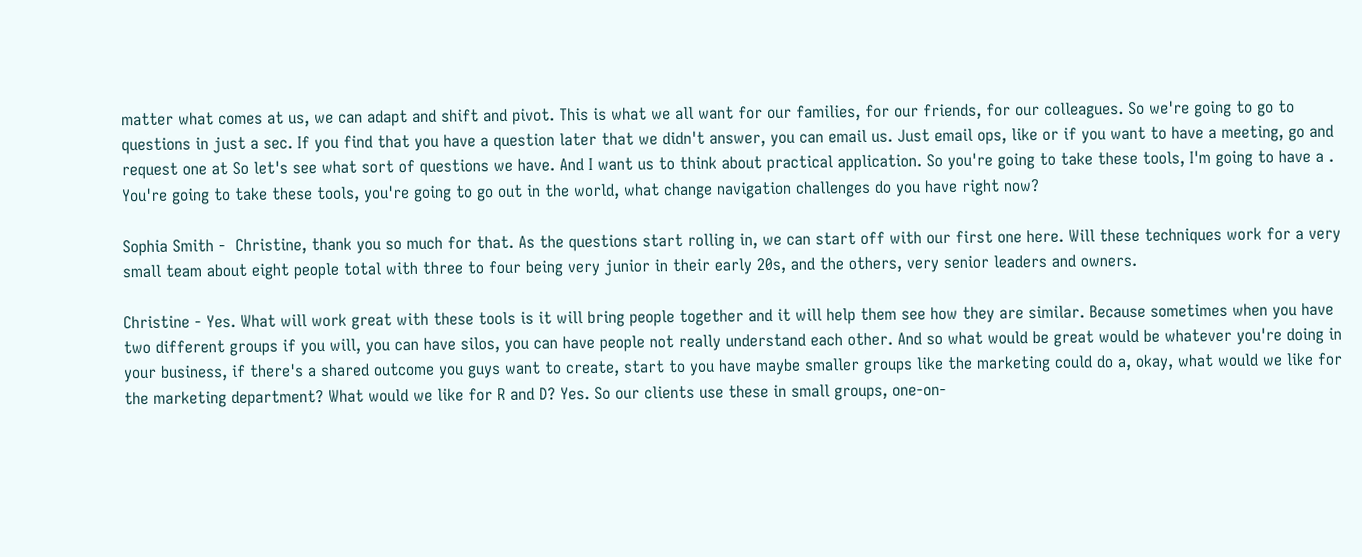matter what comes at us, we can adapt and shift and pivot. This is what we all want for our families, for our friends, for our colleagues. So we're going to go to questions in just a sec. If you find that you have a question later that we didn't answer, you can email us. Just email ops, like or if you want to have a meeting, go and request one at So let's see what sort of questions we have. And I want us to think about practical application. So you're going to take these tools, I'm going to have a . You're going to take these tools, you're going to go out in the world, what change navigation challenges do you have right now?

Sophia Smith -  Christine, thank you so much for that. As the questions start rolling in, we can start off with our first one here. Will these techniques work for a very small team about eight people total with three to four being very junior in their early 20s, and the others, very senior leaders and owners.

Christine - Yes. What will work great with these tools is it will bring people together and it will help them see how they are similar. Because sometimes when you have two different groups if you will, you can have silos, you can have people not really understand each other. And so what would be great would be whatever you're doing in your business, if there's a shared outcome you guys want to create, start to you have maybe smaller groups like the marketing could do a, okay, what would we like for the marketing department? What would we like for R and D? Yes. So our clients use these in small groups, one-on-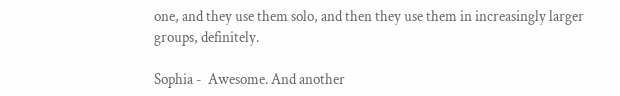one, and they use them solo, and then they use them in increasingly larger groups, definitely.

Sophia -  Awesome. And another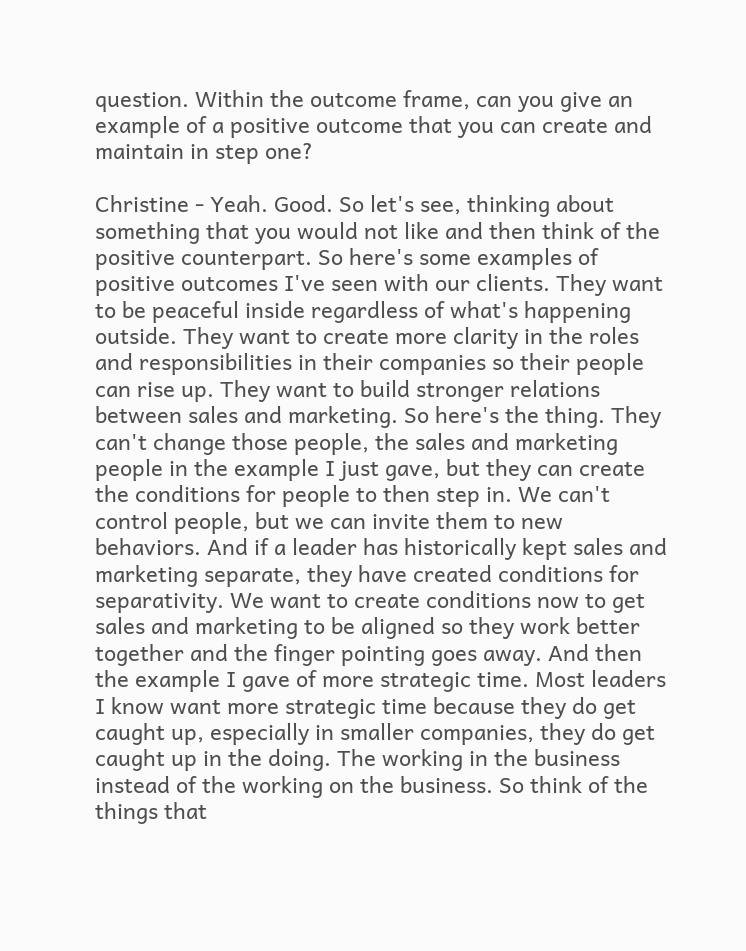question. Within the outcome frame, can you give an example of a positive outcome that you can create and maintain in step one?

Christine - Yeah. Good. So let's see, thinking about something that you would not like and then think of the positive counterpart. So here's some examples of positive outcomes I've seen with our clients. They want to be peaceful inside regardless of what's happening outside. They want to create more clarity in the roles and responsibilities in their companies so their people can rise up. They want to build stronger relations between sales and marketing. So here's the thing. They can't change those people, the sales and marketing people in the example I just gave, but they can create the conditions for people to then step in. We can't control people, but we can invite them to new behaviors. And if a leader has historically kept sales and marketing separate, they have created conditions for separativity. We want to create conditions now to get sales and marketing to be aligned so they work better together and the finger pointing goes away. And then the example I gave of more strategic time. Most leaders I know want more strategic time because they do get caught up, especially in smaller companies, they do get caught up in the doing. The working in the business instead of the working on the business. So think of the things that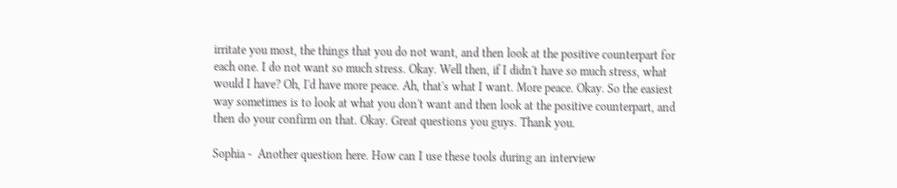irritate you most, the things that you do not want, and then look at the positive counterpart for each one. I do not want so much stress. Okay. Well then, if I didn't have so much stress, what would I have? Oh, I'd have more peace. Ah, that's what I want. More peace. Okay. So the easiest way sometimes is to look at what you don't want and then look at the positive counterpart, and then do your confirm on that. Okay. Great questions you guys. Thank you.

Sophia -  Another question here. How can I use these tools during an interview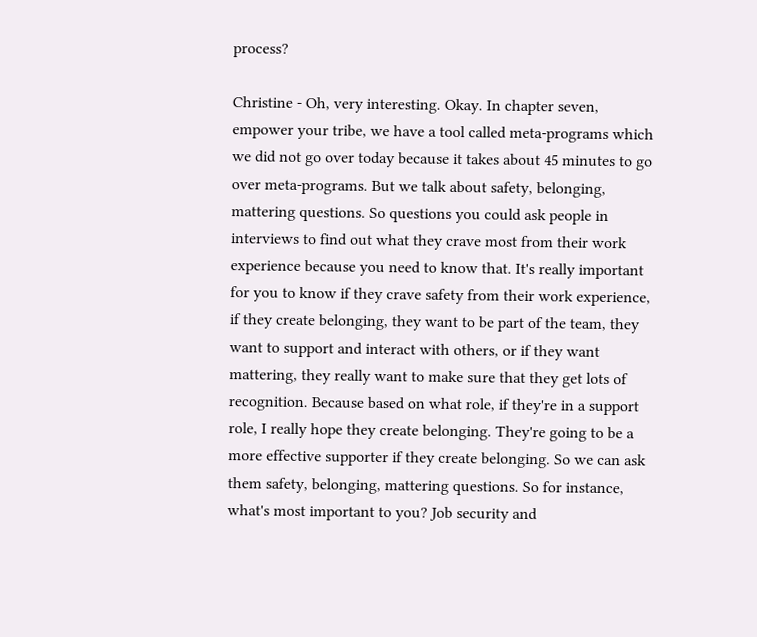process?

Christine - Oh, very interesting. Okay. In chapter seven, empower your tribe, we have a tool called meta-programs which we did not go over today because it takes about 45 minutes to go over meta-programs. But we talk about safety, belonging, mattering questions. So questions you could ask people in interviews to find out what they crave most from their work experience because you need to know that. It's really important for you to know if they crave safety from their work experience, if they create belonging, they want to be part of the team, they want to support and interact with others, or if they want mattering, they really want to make sure that they get lots of recognition. Because based on what role, if they're in a support role, I really hope they create belonging. They're going to be a more effective supporter if they create belonging. So we can ask them safety, belonging, mattering questions. So for instance, what's most important to you? Job security and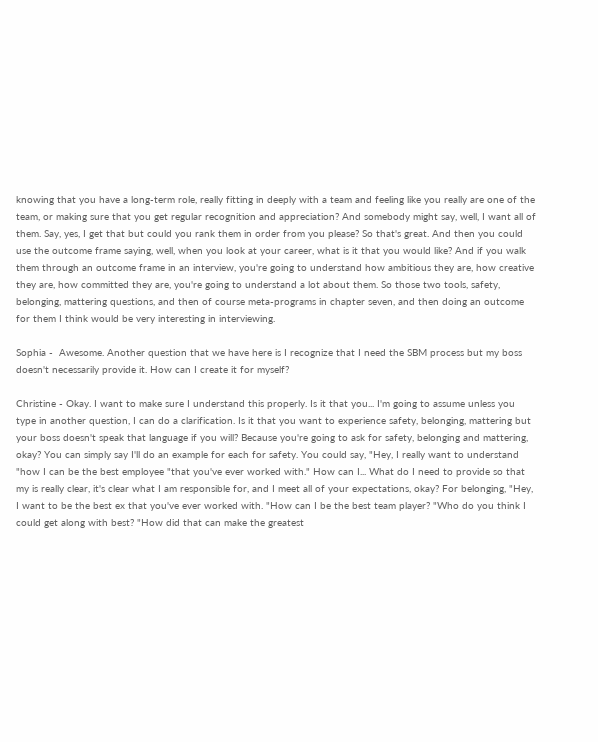knowing that you have a long-term role, really fitting in deeply with a team and feeling like you really are one of the team, or making sure that you get regular recognition and appreciation? And somebody might say, well, I want all of them. Say, yes, I get that but could you rank them in order from you please? So that's great. And then you could use the outcome frame saying, well, when you look at your career, what is it that you would like? And if you walk them through an outcome frame in an interview, you're going to understand how ambitious they are, how creative they are, how committed they are, you're going to understand a lot about them. So those two tools, safety, belonging, mattering questions, and then of course meta-programs in chapter seven, and then doing an outcome for them I think would be very interesting in interviewing.

Sophia -  Awesome. Another question that we have here is I recognize that I need the SBM process but my boss doesn't necessarily provide it. How can I create it for myself?

Christine - Okay. I want to make sure I understand this properly. Is it that you... I'm going to assume unless you type in another question, I can do a clarification. Is it that you want to experience safety, belonging, mattering but your boss doesn't speak that language if you will? Because you're going to ask for safety, belonging and mattering, okay? You can simply say I'll do an example for each for safety. You could say, "Hey, I really want to understand "how I can be the best employee "that you've ever worked with." How can I... What do I need to provide so that my is really clear, it's clear what I am responsible for, and I meet all of your expectations, okay? For belonging, "Hey, I want to be the best ex that you've ever worked with. "How can I be the best team player? "Who do you think I could get along with best? "How did that can make the greatest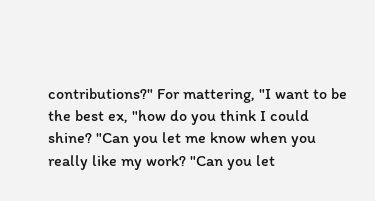contributions?" For mattering, "I want to be the best ex, "how do you think I could shine? "Can you let me know when you really like my work? "Can you let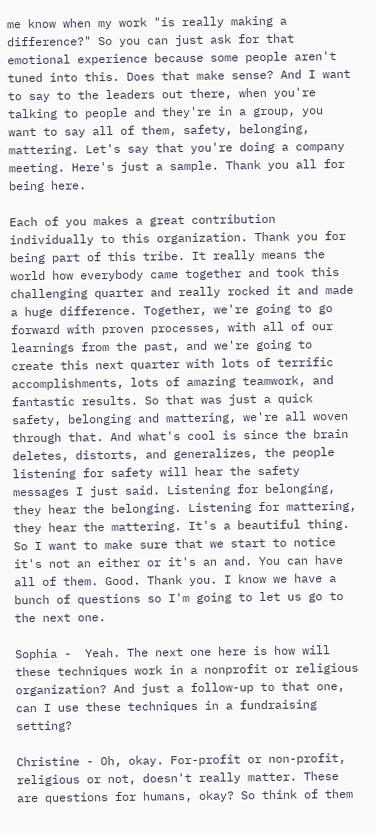me know when my work "is really making a difference?" So you can just ask for that emotional experience because some people aren't tuned into this. Does that make sense? And I want to say to the leaders out there, when you're talking to people and they're in a group, you want to say all of them, safety, belonging, mattering. Let's say that you're doing a company meeting. Here's just a sample. Thank you all for being here.

Each of you makes a great contribution individually to this organization. Thank you for being part of this tribe. It really means the world how everybody came together and took this challenging quarter and really rocked it and made a huge difference. Together, we're going to go forward with proven processes, with all of our learnings from the past, and we're going to create this next quarter with lots of terrific accomplishments, lots of amazing teamwork, and fantastic results. So that was just a quick safety, belonging and mattering, we're all woven through that. And what's cool is since the brain deletes, distorts, and generalizes, the people listening for safety will hear the safety messages I just said. Listening for belonging, they hear the belonging. Listening for mattering, they hear the mattering. It's a beautiful thing. So I want to make sure that we start to notice it's not an either or it's an and. You can have all of them. Good. Thank you. I know we have a bunch of questions so I'm going to let us go to the next one.

Sophia -  Yeah. The next one here is how will these techniques work in a nonprofit or religious organization? And just a follow-up to that one, can I use these techniques in a fundraising setting?

Christine - Oh, okay. For-profit or non-profit, religious or not, doesn't really matter. These are questions for humans, okay? So think of them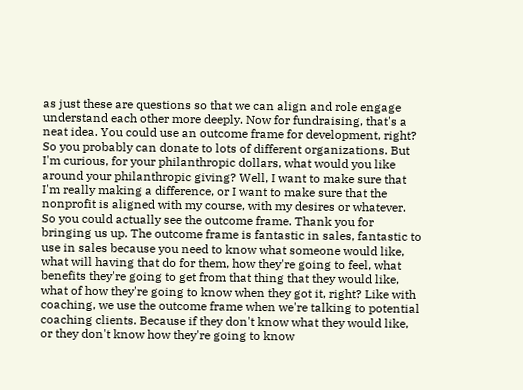as just these are questions so that we can align and role engage understand each other more deeply. Now for fundraising, that's a neat idea. You could use an outcome frame for development, right? So you probably can donate to lots of different organizations. But I'm curious, for your philanthropic dollars, what would you like around your philanthropic giving? Well, I want to make sure that I'm really making a difference, or I want to make sure that the nonprofit is aligned with my course, with my desires or whatever. So you could actually see the outcome frame. Thank you for bringing us up. The outcome frame is fantastic in sales, fantastic to use in sales because you need to know what someone would like, what will having that do for them, how they're going to feel, what benefits they're going to get from that thing that they would like, what of how they're going to know when they got it, right? Like with coaching, we use the outcome frame when we're talking to potential coaching clients. Because if they don't know what they would like, or they don't know how they're going to know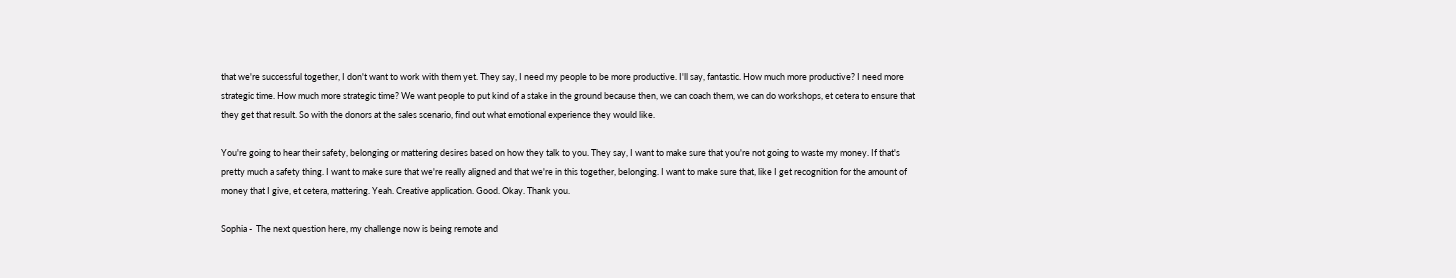that we're successful together, I don't want to work with them yet. They say, I need my people to be more productive. I'll say, fantastic. How much more productive? I need more strategic time. How much more strategic time? We want people to put kind of a stake in the ground because then, we can coach them, we can do workshops, et cetera to ensure that they get that result. So with the donors at the sales scenario, find out what emotional experience they would like.

You're going to hear their safety, belonging or mattering desires based on how they talk to you. They say, I want to make sure that you're not going to waste my money. If that's pretty much a safety thing. I want to make sure that we're really aligned and that we're in this together, belonging. I want to make sure that, like I get recognition for the amount of money that I give, et cetera, mattering. Yeah. Creative application. Good. Okay. Thank you.

Sophia -  The next question here, my challenge now is being remote and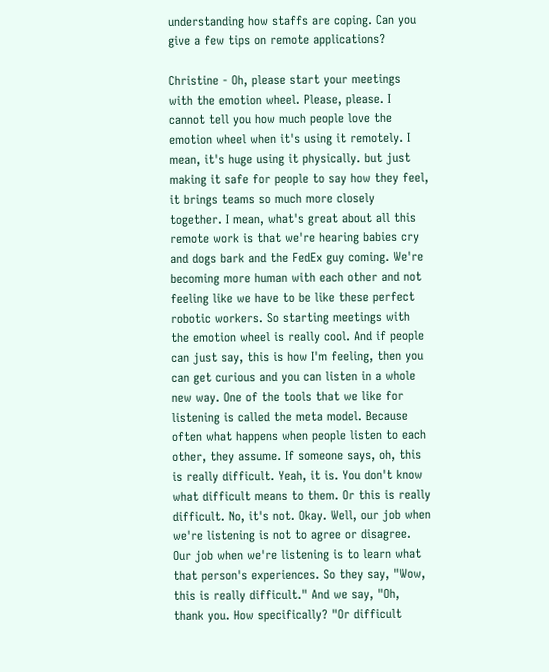understanding how staffs are coping. Can you give a few tips on remote applications?

Christine - Oh, please start your meetings with the emotion wheel. Please, please. I cannot tell you how much people love the emotion wheel when it's using it remotely. I mean, it's huge using it physically. but just making it safe for people to say how they feel, it brings teams so much more closely together. I mean, what's great about all this remote work is that we're hearing babies cry and dogs bark and the FedEx guy coming. We're becoming more human with each other and not feeling like we have to be like these perfect robotic workers. So starting meetings with the emotion wheel is really cool. And if people can just say, this is how I'm feeling, then you can get curious and you can listen in a whole new way. One of the tools that we like for listening is called the meta model. Because often what happens when people listen to each other, they assume. If someone says, oh, this is really difficult. Yeah, it is. You don't know what difficult means to them. Or this is really difficult. No, it's not. Okay. Well, our job when we're listening is not to agree or disagree. Our job when we're listening is to learn what that person's experiences. So they say, "Wow, this is really difficult." And we say, "Oh, thank you. How specifically? "Or difficult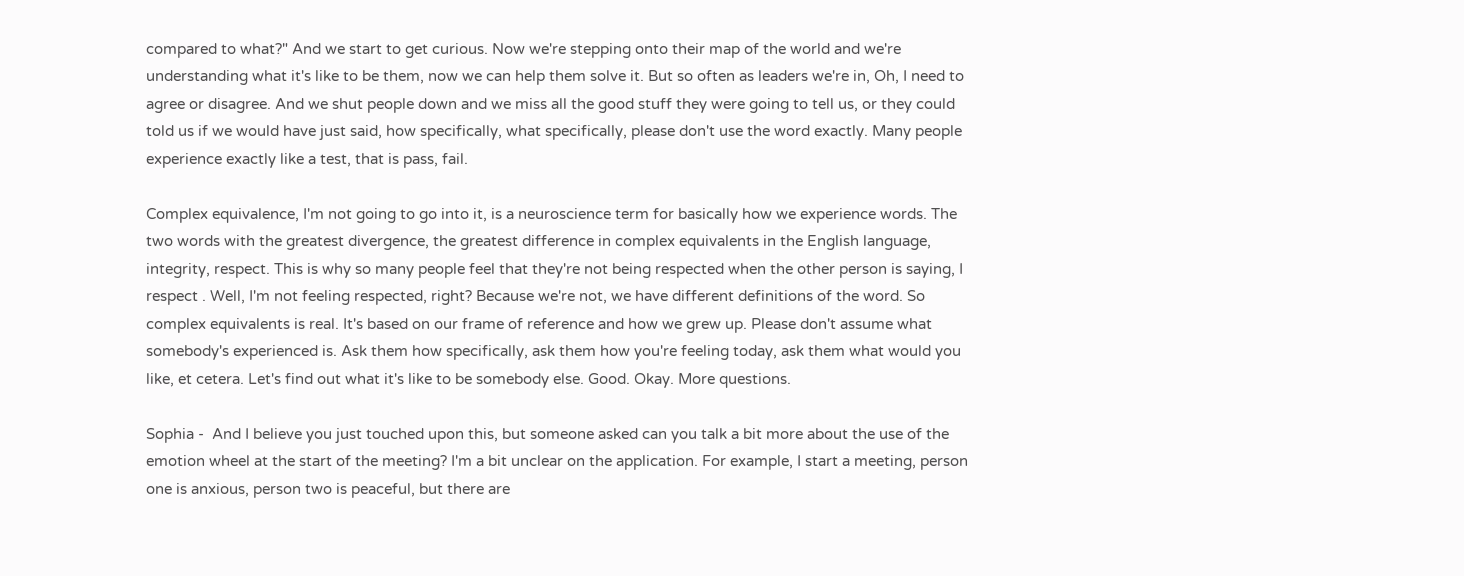compared to what?" And we start to get curious. Now we're stepping onto their map of the world and we're understanding what it's like to be them, now we can help them solve it. But so often as leaders we're in, Oh, I need to agree or disagree. And we shut people down and we miss all the good stuff they were going to tell us, or they could told us if we would have just said, how specifically, what specifically, please don't use the word exactly. Many people experience exactly like a test, that is pass, fail.

Complex equivalence, I'm not going to go into it, is a neuroscience term for basically how we experience words. The two words with the greatest divergence, the greatest difference in complex equivalents in the English language, integrity, respect. This is why so many people feel that they're not being respected when the other person is saying, I respect . Well, I'm not feeling respected, right? Because we're not, we have different definitions of the word. So complex equivalents is real. It's based on our frame of reference and how we grew up. Please don't assume what somebody's experienced is. Ask them how specifically, ask them how you're feeling today, ask them what would you like, et cetera. Let's find out what it's like to be somebody else. Good. Okay. More questions.

Sophia -  And I believe you just touched upon this, but someone asked can you talk a bit more about the use of the emotion wheel at the start of the meeting? I'm a bit unclear on the application. For example, I start a meeting, person one is anxious, person two is peaceful, but there are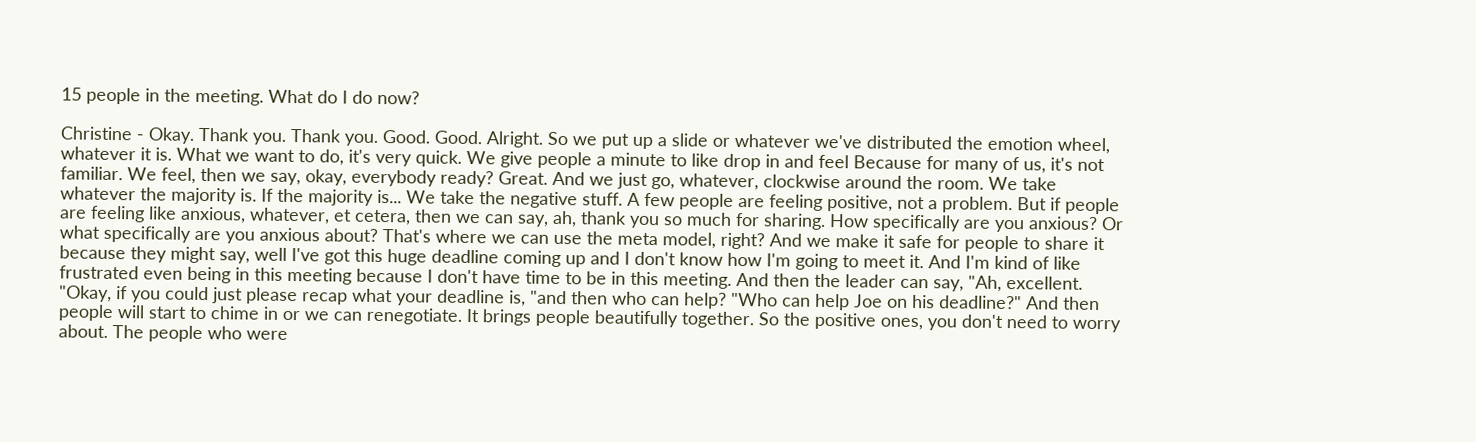15 people in the meeting. What do I do now?

Christine - Okay. Thank you. Thank you. Good. Good. Alright. So we put up a slide or whatever we've distributed the emotion wheel, whatever it is. What we want to do, it's very quick. We give people a minute to like drop in and feel Because for many of us, it's not familiar. We feel, then we say, okay, everybody ready? Great. And we just go, whatever, clockwise around the room. We take whatever the majority is. If the majority is... We take the negative stuff. A few people are feeling positive, not a problem. But if people are feeling like anxious, whatever, et cetera, then we can say, ah, thank you so much for sharing. How specifically are you anxious? Or what specifically are you anxious about? That's where we can use the meta model, right? And we make it safe for people to share it because they might say, well I've got this huge deadline coming up and I don't know how I'm going to meet it. And I'm kind of like frustrated even being in this meeting because I don't have time to be in this meeting. And then the leader can say, "Ah, excellent. "Okay, if you could just please recap what your deadline is, "and then who can help? "Who can help Joe on his deadline?" And then people will start to chime in or we can renegotiate. It brings people beautifully together. So the positive ones, you don't need to worry about. The people who were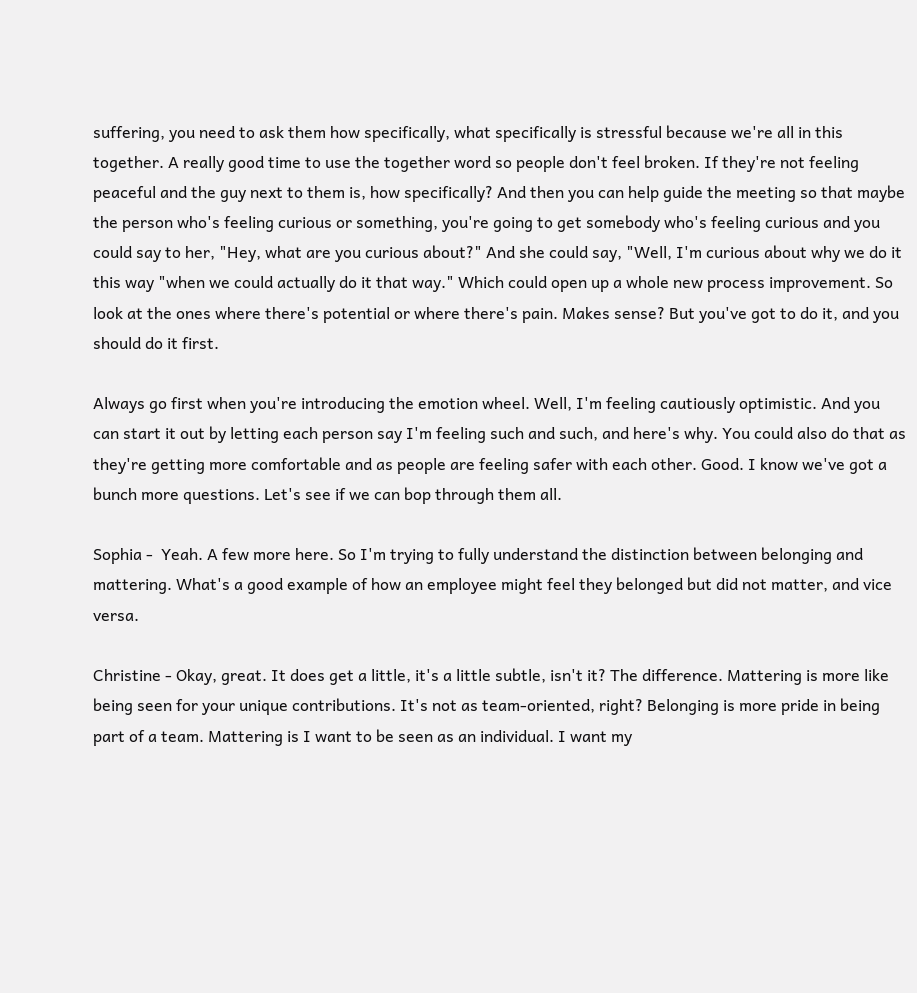suffering, you need to ask them how specifically, what specifically is stressful because we're all in this together. A really good time to use the together word so people don't feel broken. If they're not feeling peaceful and the guy next to them is, how specifically? And then you can help guide the meeting so that maybe the person who's feeling curious or something, you're going to get somebody who's feeling curious and you could say to her, "Hey, what are you curious about?" And she could say, "Well, I'm curious about why we do it this way "when we could actually do it that way." Which could open up a whole new process improvement. So look at the ones where there's potential or where there's pain. Makes sense? But you've got to do it, and you should do it first.

Always go first when you're introducing the emotion wheel. Well, I'm feeling cautiously optimistic. And you can start it out by letting each person say I'm feeling such and such, and here's why. You could also do that as they're getting more comfortable and as people are feeling safer with each other. Good. I know we've got a bunch more questions. Let's see if we can bop through them all.

Sophia -  Yeah. A few more here. So I'm trying to fully understand the distinction between belonging and mattering. What's a good example of how an employee might feel they belonged but did not matter, and vice versa.

Christine - Okay, great. It does get a little, it's a little subtle, isn't it? The difference. Mattering is more like being seen for your unique contributions. It's not as team-oriented, right? Belonging is more pride in being part of a team. Mattering is I want to be seen as an individual. I want my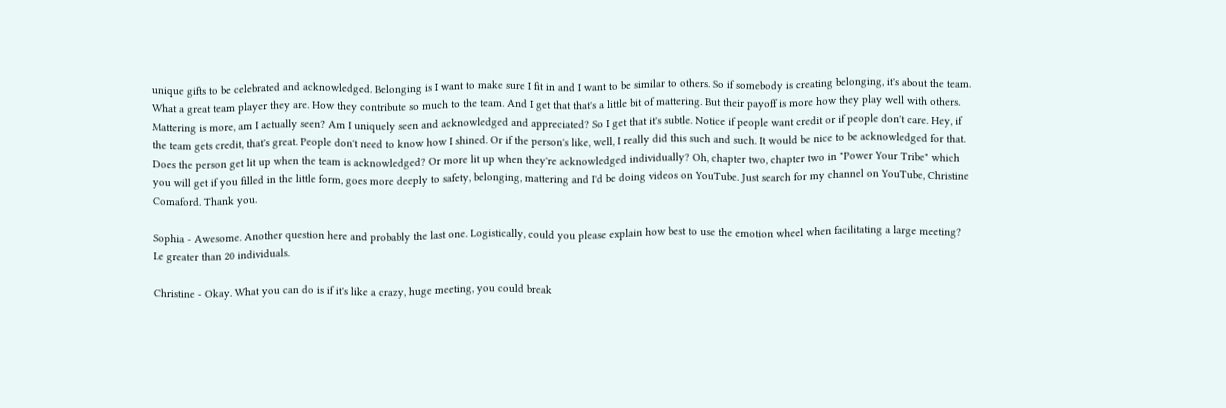unique gifts to be celebrated and acknowledged. Belonging is I want to make sure I fit in and I want to be similar to others. So if somebody is creating belonging, it's about the team. What a great team player they are. How they contribute so much to the team. And I get that that's a little bit of mattering. But their payoff is more how they play well with others. Mattering is more, am I actually seen? Am I uniquely seen and acknowledged and appreciated? So I get that it's subtle. Notice if people want credit or if people don't care. Hey, if the team gets credit, that's great. People don't need to know how I shined. Or if the person's like, well, I really did this such and such. It would be nice to be acknowledged for that. Does the person get lit up when the team is acknowledged? Or more lit up when they're acknowledged individually? Oh, chapter two, chapter two in "Power Your Tribe" which you will get if you filled in the little form, goes more deeply to safety, belonging, mattering and I'd be doing videos on YouTube. Just search for my channel on YouTube, Christine Comaford. Thank you.

Sophia - Awesome. Another question here and probably the last one. Logistically, could you please explain how best to use the emotion wheel when facilitating a large meeting? I.e greater than 20 individuals.

Christine - Okay. What you can do is if it's like a crazy, huge meeting, you could break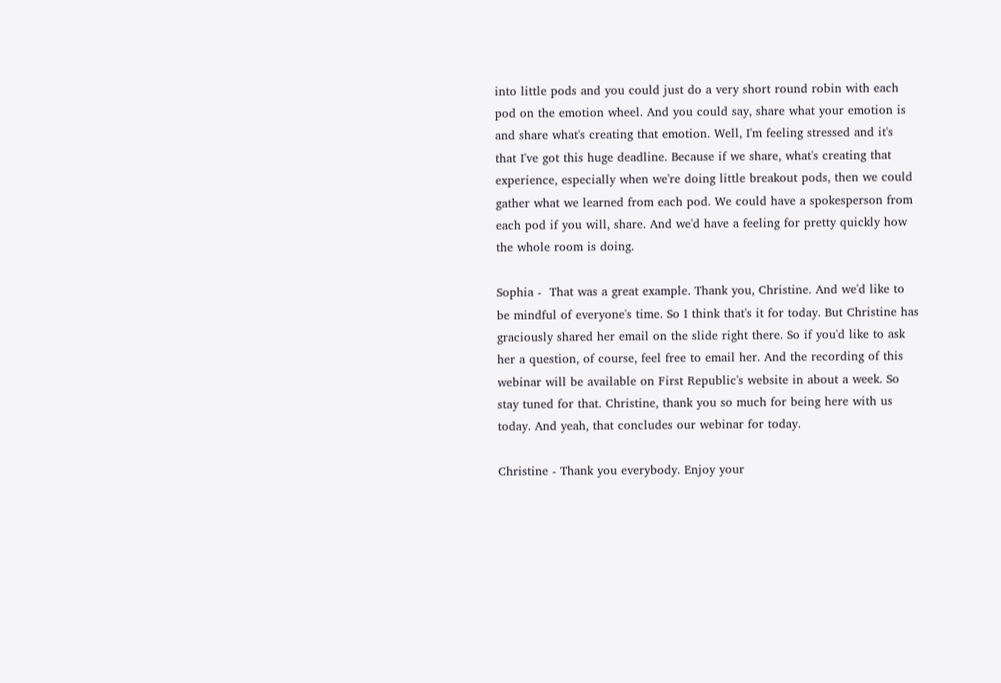into little pods and you could just do a very short round robin with each pod on the emotion wheel. And you could say, share what your emotion is and share what's creating that emotion. Well, I'm feeling stressed and it's that I've got this huge deadline. Because if we share, what's creating that experience, especially when we're doing little breakout pods, then we could gather what we learned from each pod. We could have a spokesperson from each pod if you will, share. And we'd have a feeling for pretty quickly how the whole room is doing.

Sophia -  That was a great example. Thank you, Christine. And we'd like to be mindful of everyone's time. So I think that's it for today. But Christine has graciously shared her email on the slide right there. So if you'd like to ask her a question, of course, feel free to email her. And the recording of this webinar will be available on First Republic's website in about a week. So stay tuned for that. Christine, thank you so much for being here with us today. And yeah, that concludes our webinar for today.

Christine - Thank you everybody. Enjoy your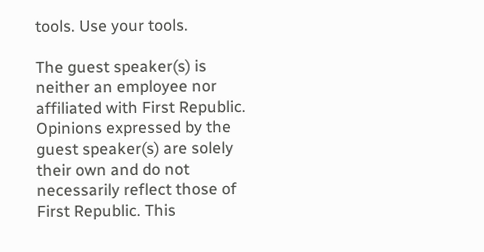tools. Use your tools.

The guest speaker(s) is neither an employee nor affiliated with First Republic. Opinions expressed by the guest speaker(s) are solely their own and do not necessarily reflect those of First Republic. This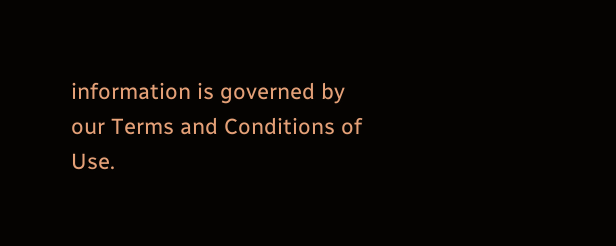information is governed by our Terms and Conditions of Use.